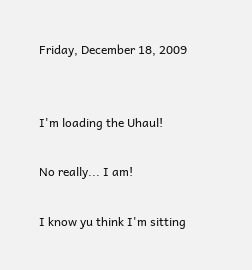Friday, December 18, 2009


I'm loading the Uhaul!

No really... I am!

I know yu think I'm sitting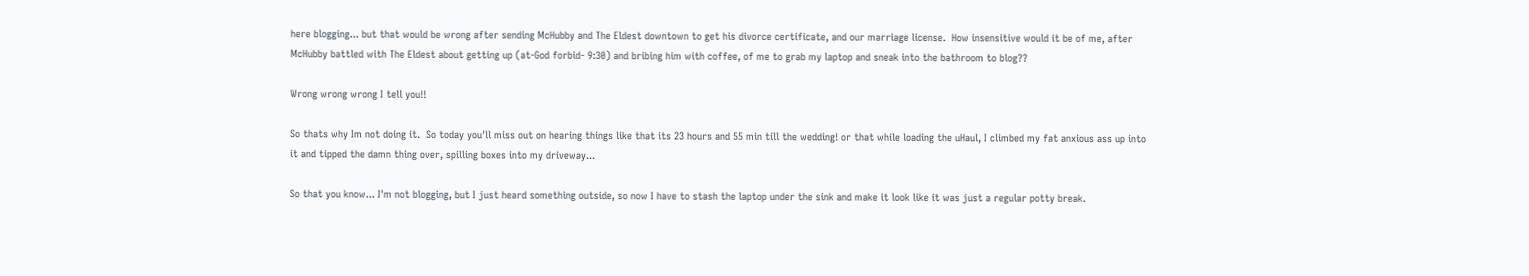here blogging... but that would be wrong after sending McHubby and The Eldest downtown to get his divorce certificate, and our marriage license.  How insensitive would it be of me, after McHubby battled with The Eldest about getting up (at-God forbid- 9:30) and bribing him with coffee, of me to grab my laptop and sneak into the bathroom to blog??

Wrong wrong wrong I tell you!!

So thats why Im not doing it.  So today you'll miss out on hearing things like that its 23 hours and 55 min till the wedding! or that while loading the uHaul, I climbed my fat anxious ass up into it and tipped the damn thing over, spilling boxes into my driveway...

So that you know... I'm not blogging, but I just heard something outside, so now I have to stash the laptop under the sink and make it look like it was just a regular potty break.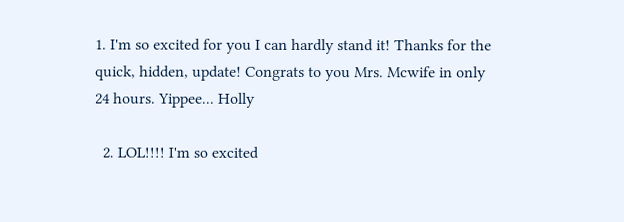1. I'm so excited for you I can hardly stand it! Thanks for the quick, hidden, update! Congrats to you Mrs. Mcwife in only 24 hours. Yippee... Holly

  2. LOL!!!! I'm so excited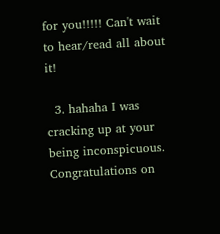for you!!!!! Can't wait to hear/read all about it!

  3. hahaha I was cracking up at your being inconspicuous. Congratulations on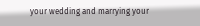your wedding and marrying your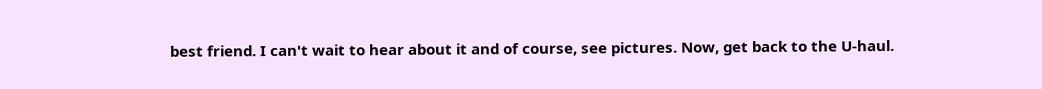best friend. I can't wait to hear about it and of course, see pictures. Now, get back to the U-haul.